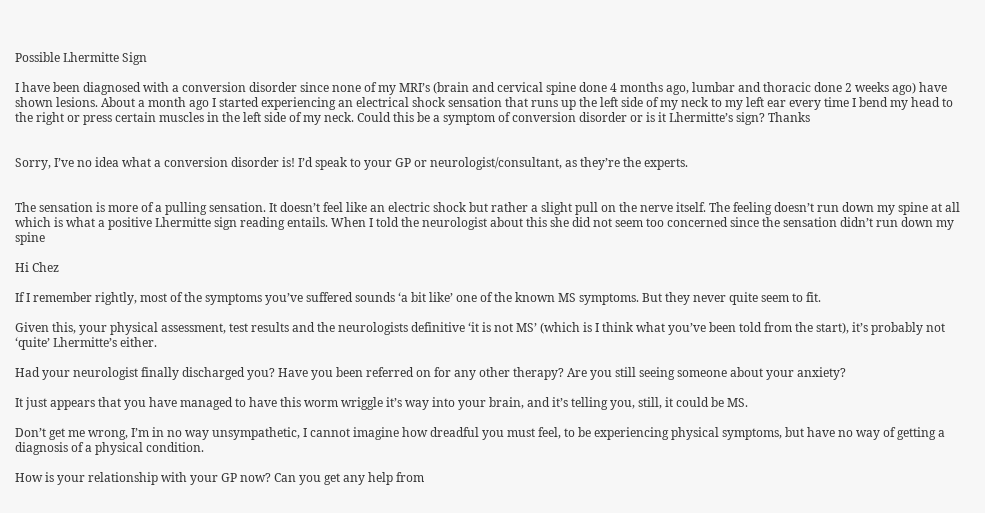Possible Lhermitte Sign

I have been diagnosed with a conversion disorder since none of my MRI’s (brain and cervical spine done 4 months ago, lumbar and thoracic done 2 weeks ago) have shown lesions. About a month ago I started experiencing an electrical shock sensation that runs up the left side of my neck to my left ear every time I bend my head to the right or press certain muscles in the left side of my neck. Could this be a symptom of conversion disorder or is it Lhermitte’s sign? Thanks


Sorry, I’ve no idea what a conversion disorder is! I’d speak to your GP or neurologist/consultant, as they’re the experts.


The sensation is more of a pulling sensation. It doesn’t feel like an electric shock but rather a slight pull on the nerve itself. The feeling doesn’t run down my spine at all which is what a positive Lhermitte sign reading entails. When I told the neurologist about this she did not seem too concerned since the sensation didn’t run down my spine

Hi Chez

If I remember rightly, most of the symptoms you’ve suffered sounds ‘a bit like’ one of the known MS symptoms. But they never quite seem to fit.

Given this, your physical assessment, test results and the neurologists definitive ‘it is not MS’ (which is I think what you’ve been told from the start), it’s probably not ‘quite’ Lhermitte’s either.

Had your neurologist finally discharged you? Have you been referred on for any other therapy? Are you still seeing someone about your anxiety?

It just appears that you have managed to have this worm wriggle it’s way into your brain, and it’s telling you, still, it could be MS.

Don’t get me wrong, I’m in no way unsympathetic, I cannot imagine how dreadful you must feel, to be experiencing physical symptoms, but have no way of getting a diagnosis of a physical condition.

How is your relationship with your GP now? Can you get any help from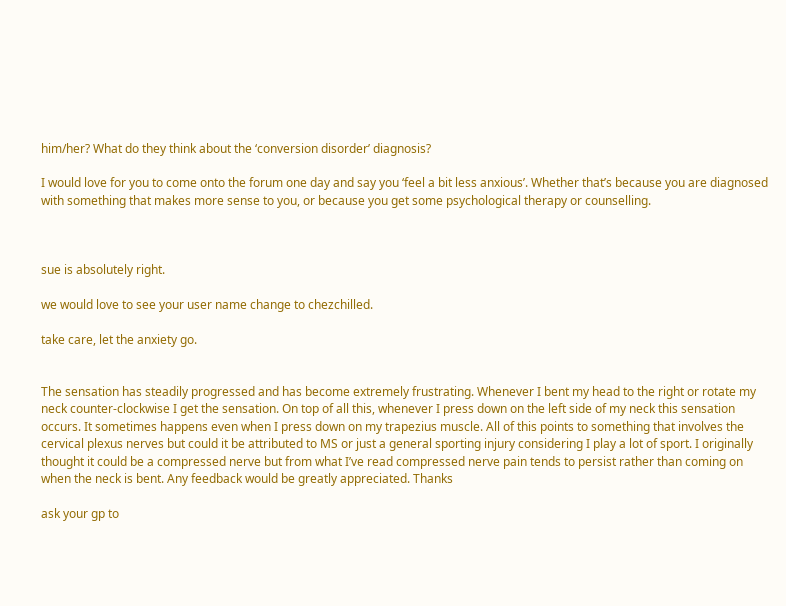him/her? What do they think about the ‘conversion disorder’ diagnosis?

I would love for you to come onto the forum one day and say you ‘feel a bit less anxious’. Whether that’s because you are diagnosed with something that makes more sense to you, or because you get some psychological therapy or counselling.



sue is absolutely right.

we would love to see your user name change to chezchilled.

take care, let the anxiety go.


The sensation has steadily progressed and has become extremely frustrating. Whenever I bent my head to the right or rotate my neck counter-clockwise I get the sensation. On top of all this, whenever I press down on the left side of my neck this sensation occurs. It sometimes happens even when I press down on my trapezius muscle. All of this points to something that involves the cervical plexus nerves but could it be attributed to MS or just a general sporting injury considering I play a lot of sport. I originally thought it could be a compressed nerve but from what I’ve read compressed nerve pain tends to persist rather than coming on when the neck is bent. Any feedback would be greatly appreciated. Thanks

ask your gp to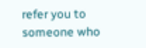refer you to someone who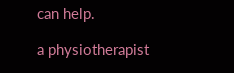can help.

a physiotherapist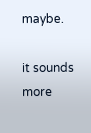maybe.

it sounds more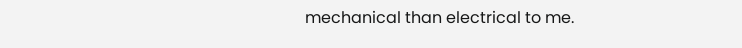mechanical than electrical to me.